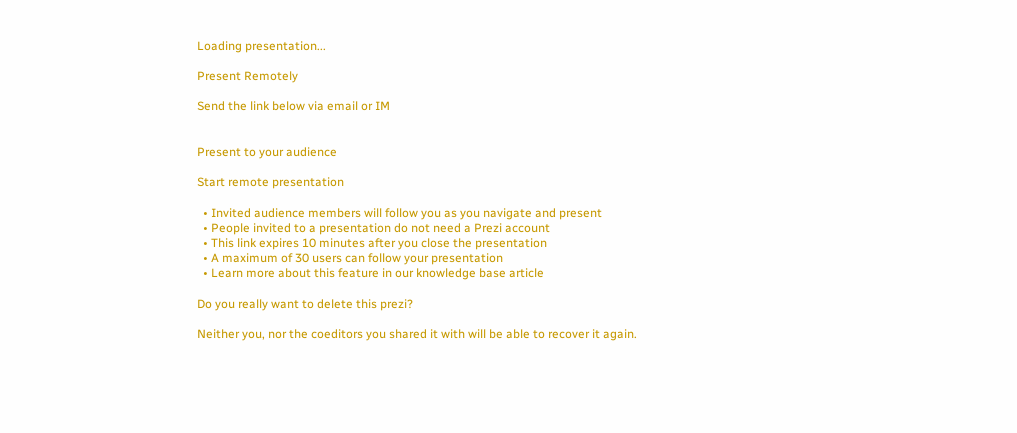Loading presentation...

Present Remotely

Send the link below via email or IM


Present to your audience

Start remote presentation

  • Invited audience members will follow you as you navigate and present
  • People invited to a presentation do not need a Prezi account
  • This link expires 10 minutes after you close the presentation
  • A maximum of 30 users can follow your presentation
  • Learn more about this feature in our knowledge base article

Do you really want to delete this prezi?

Neither you, nor the coeditors you shared it with will be able to recover it again.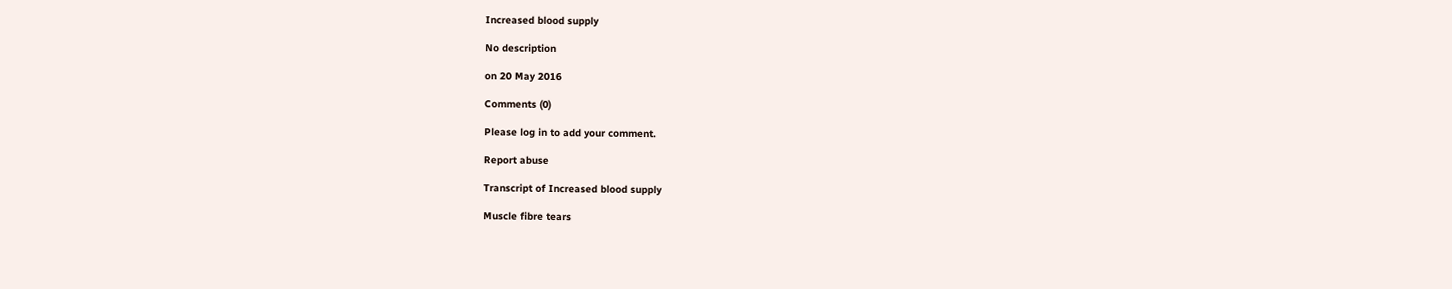Increased blood supply

No description

on 20 May 2016

Comments (0)

Please log in to add your comment.

Report abuse

Transcript of Increased blood supply

Muscle fibre tears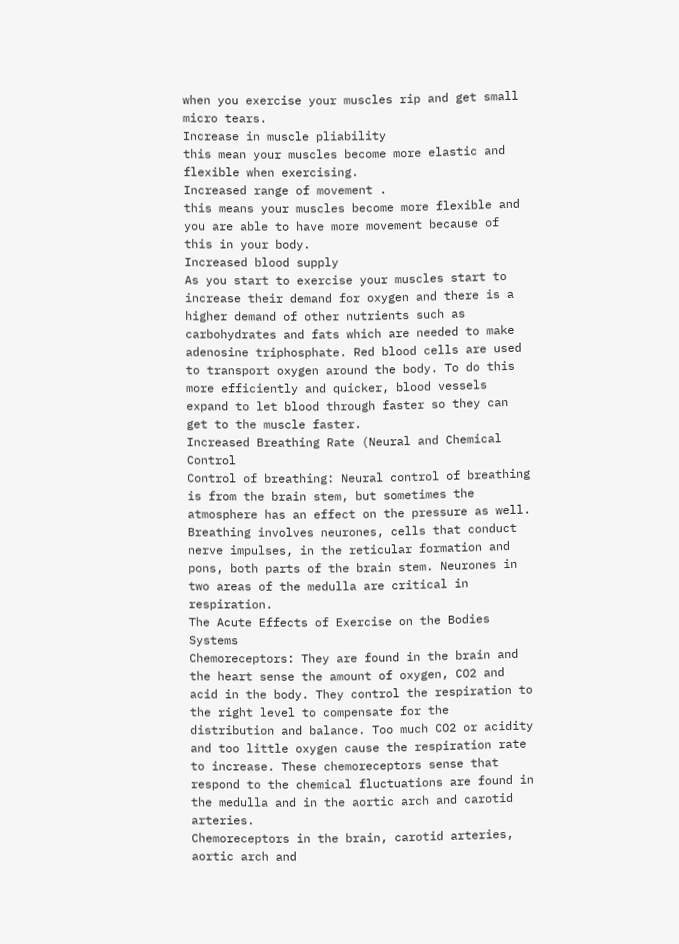when you exercise your muscles rip and get small micro tears.
Increase in muscle pliability
this mean your muscles become more elastic and flexible when exercising.
Increased range of movement .
this means your muscles become more flexible and you are able to have more movement because of this in your body.
Increased blood supply
As you start to exercise your muscles start to increase their demand for oxygen and there is a higher demand of other nutrients such as carbohydrates and fats which are needed to make adenosine triphosphate. Red blood cells are used to transport oxygen around the body. To do this more efficiently and quicker, blood vessels expand to let blood through faster so they can get to the muscle faster.
Increased Breathing Rate (Neural and Chemical Control
Control of breathing: Neural control of breathing is from the brain stem, but sometimes the atmosphere has an effect on the pressure as well. Breathing involves neurones, cells that conduct nerve impulses, in the reticular formation and pons, both parts of the brain stem. Neurones in two areas of the medulla are critical in respiration.
The Acute Effects of Exercise on the Bodies Systems
Chemoreceptors: They are found in the brain and the heart sense the amount of oxygen, CO2 and acid in the body. They control the respiration to the right level to compensate for the distribution and balance. Too much CO2 or acidity and too little oxygen cause the respiration rate to increase. These chemoreceptors sense that respond to the chemical fluctuations are found in the medulla and in the aortic arch and carotid arteries.
Chemoreceptors in the brain, carotid arteries, aortic arch and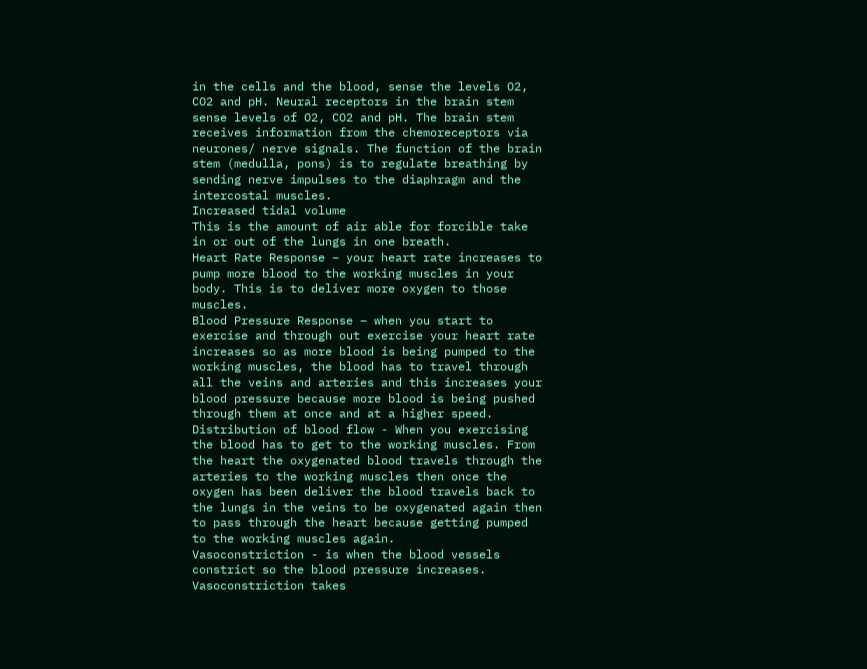in the cells and the blood, sense the levels O2, CO2 and pH. Neural receptors in the brain stem sense levels of O2, CO2 and pH. The brain stem receives information from the chemoreceptors via neurones/ nerve signals. The function of the brain stem (medulla, pons) is to regulate breathing by sending nerve impulses to the diaphragm and the intercostal muscles.
Increased tidal volume
This is the amount of air able for forcible take in or out of the lungs in one breath.
Heart Rate Response – your heart rate increases to pump more blood to the working muscles in your body. This is to deliver more oxygen to those muscles.
Blood Pressure Response – when you start to exercise and through out exercise your heart rate increases so as more blood is being pumped to the working muscles, the blood has to travel through all the veins and arteries and this increases your blood pressure because more blood is being pushed through them at once and at a higher speed.
Distribution of blood flow - When you exercising the blood has to get to the working muscles. From the heart the oxygenated blood travels through the arteries to the working muscles then once the oxygen has been deliver the blood travels back to the lungs in the veins to be oxygenated again then to pass through the heart because getting pumped to the working muscles again.
Vasoconstriction - is when the blood vessels constrict so the blood pressure increases. Vasoconstriction takes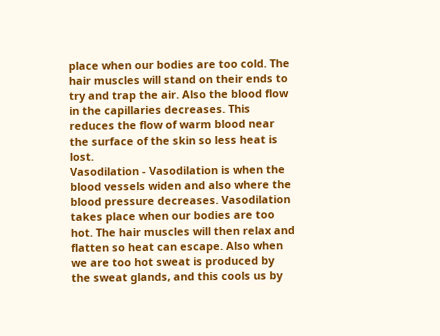place when our bodies are too cold. The hair muscles will stand on their ends to try and trap the air. Also the blood flow in the capillaries decreases. This reduces the flow of warm blood near the surface of the skin so less heat is lost.
Vasodilation - Vasodilation is when the blood vessels widen and also where the blood pressure decreases. Vasodilation takes place when our bodies are too hot. The hair muscles will then relax and flatten so heat can escape. Also when we are too hot sweat is produced by the sweat glands, and this cools us by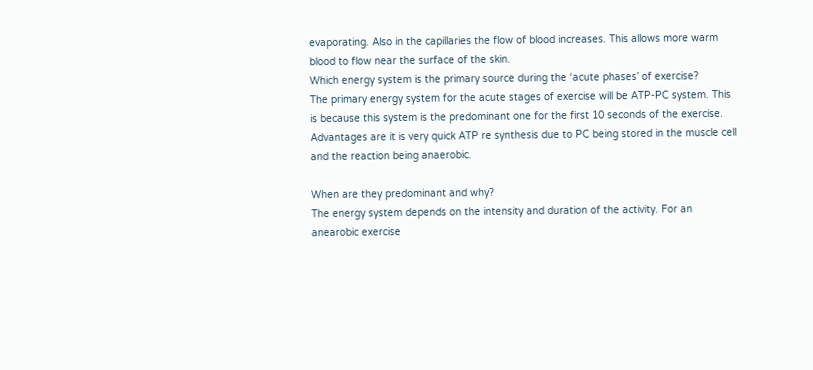evaporating. Also in the capillaries the flow of blood increases. This allows more warm blood to flow near the surface of the skin.
Which energy system is the primary source during the ‘acute phases’ of exercise?
The primary energy system for the acute stages of exercise will be ATP-PC system. This is because this system is the predominant one for the first 10 seconds of the exercise. Advantages are it is very quick ATP re synthesis due to PC being stored in the muscle cell and the reaction being anaerobic.

When are they predominant and why?
The energy system depends on the intensity and duration of the activity. For an anearobic exercise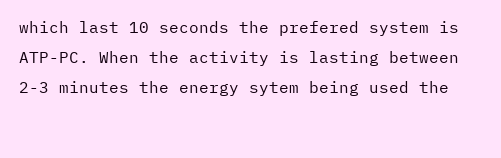which last 10 seconds the prefered system is ATP-PC. When the activity is lasting between 2-3 minutes the energy sytem being used the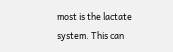most is the lactate system. This can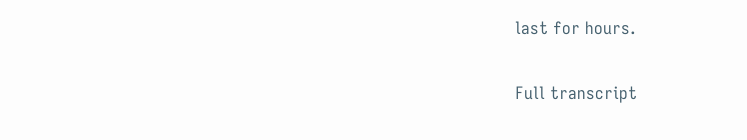last for hours.

Full transcript